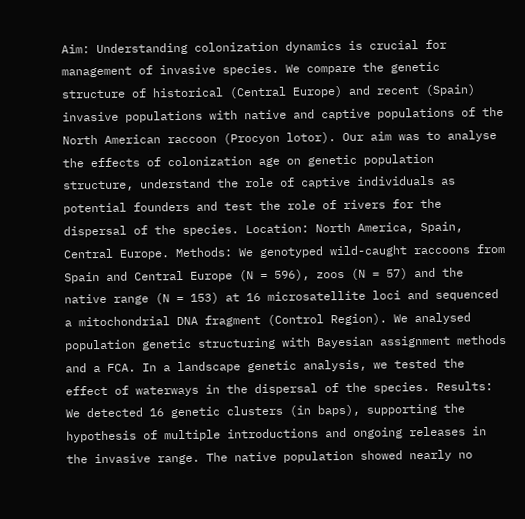Aim: Understanding colonization dynamics is crucial for management of invasive species. We compare the genetic structure of historical (Central Europe) and recent (Spain) invasive populations with native and captive populations of the North American raccoon (Procyon lotor). Our aim was to analyse the effects of colonization age on genetic population structure, understand the role of captive individuals as potential founders and test the role of rivers for the dispersal of the species. Location: North America, Spain, Central Europe. Methods: We genotyped wild-caught raccoons from Spain and Central Europe (N = 596), zoos (N = 57) and the native range (N = 153) at 16 microsatellite loci and sequenced a mitochondrial DNA fragment (Control Region). We analysed population genetic structuring with Bayesian assignment methods and a FCA. In a landscape genetic analysis, we tested the effect of waterways in the dispersal of the species. Results: We detected 16 genetic clusters (in baps), supporting the hypothesis of multiple introductions and ongoing releases in the invasive range. The native population showed nearly no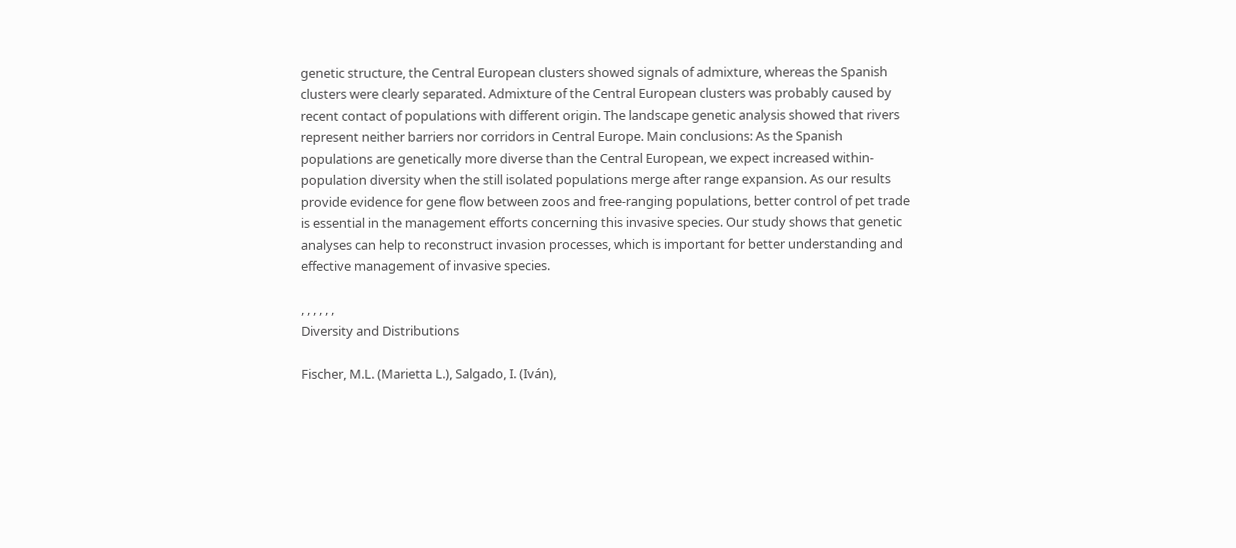genetic structure, the Central European clusters showed signals of admixture, whereas the Spanish clusters were clearly separated. Admixture of the Central European clusters was probably caused by recent contact of populations with different origin. The landscape genetic analysis showed that rivers represent neither barriers nor corridors in Central Europe. Main conclusions: As the Spanish populations are genetically more diverse than the Central European, we expect increased within-population diversity when the still isolated populations merge after range expansion. As our results provide evidence for gene flow between zoos and free-ranging populations, better control of pet trade is essential in the management efforts concerning this invasive species. Our study shows that genetic analyses can help to reconstruct invasion processes, which is important for better understanding and effective management of invasive species.

, , , , , ,
Diversity and Distributions

Fischer, M.L. (Marietta L.), Salgado, I. (Iván),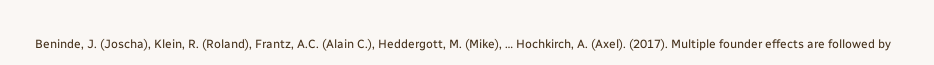Beninde, J. (Joscha), Klein, R. (Roland), Frantz, A.C. (Alain C.), Heddergott, M. (Mike), … Hochkirch, A. (Axel). (2017). Multiple founder effects are followed by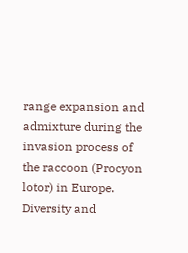range expansion and admixture during the invasion process of the raccoon (Procyon lotor) in Europe. Diversity and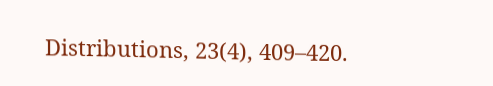Distributions, 23(4), 409–420.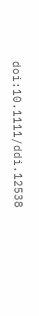doi:10.1111/ddi.12538